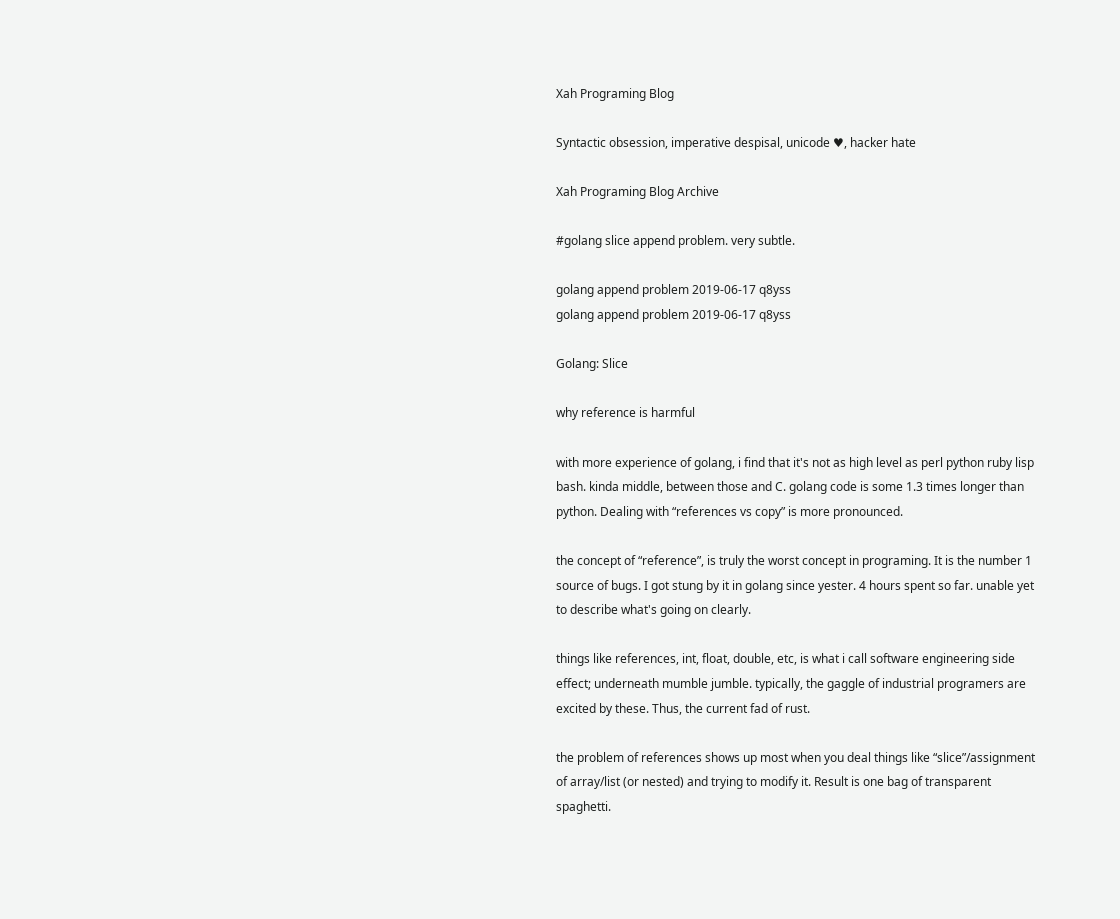Xah Programing Blog

Syntactic obsession, imperative despisal, unicode ♥, hacker hate

Xah Programing Blog Archive

#golang slice append problem. very subtle.

golang append problem 2019-06-17 q8yss
golang append problem 2019-06-17 q8yss

Golang: Slice

why reference is harmful

with more experience of golang, i find that it's not as high level as perl python ruby lisp bash. kinda middle, between those and C. golang code is some 1.3 times longer than python. Dealing with “references vs copy” is more pronounced.

the concept of “reference”, is truly the worst concept in programing. It is the number 1 source of bugs. I got stung by it in golang since yester. 4 hours spent so far. unable yet to describe what's going on clearly.

things like references, int, float, double, etc, is what i call software engineering side effect; underneath mumble jumble. typically, the gaggle of industrial programers are excited by these. Thus, the current fad of rust.

the problem of references shows up most when you deal things like “slice”/assignment of array/list (or nested) and trying to modify it. Result is one bag of transparent spaghetti.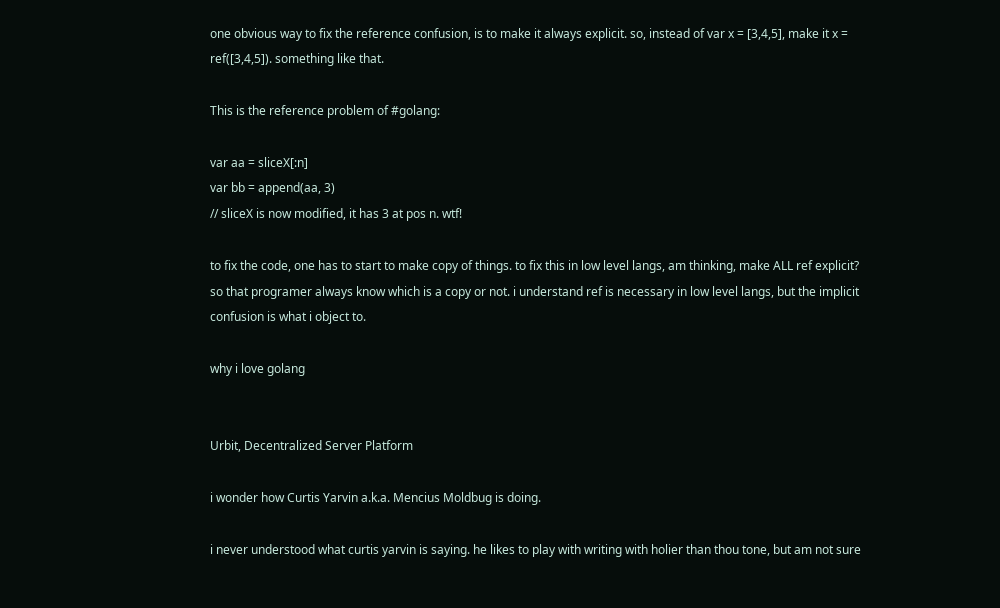one obvious way to fix the reference confusion, is to make it always explicit. so, instead of var x = [3,4,5], make it x = ref([3,4,5]). something like that.

This is the reference problem of #golang:

var aa = sliceX[:n]
var bb = append(aa, 3)
// sliceX is now modified, it has 3 at pos n. wtf!

to fix the code, one has to start to make copy of things. to fix this in low level langs, am thinking, make ALL ref explicit? so that programer always know which is a copy or not. i understand ref is necessary in low level langs, but the implicit confusion is what i object to.

why i love golang


Urbit, Decentralized Server Platform

i wonder how Curtis Yarvin a.k.a. Mencius Moldbug is doing.

i never understood what curtis yarvin is saying. he likes to play with writing with holier than thou tone, but am not sure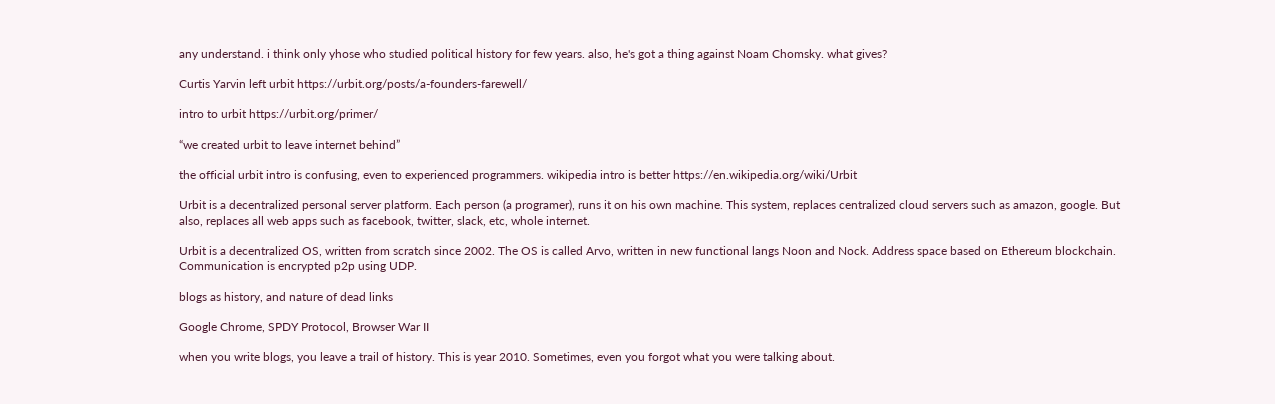any understand. i think only yhose who studied political history for few years. also, he's got a thing against Noam Chomsky. what gives?

Curtis Yarvin left urbit https://urbit.org/posts/a-founders-farewell/

intro to urbit https://urbit.org/primer/

“we created urbit to leave internet behind”

the official urbit intro is confusing, even to experienced programmers. wikipedia intro is better https://en.wikipedia.org/wiki/Urbit

Urbit is a decentralized personal server platform. Each person (a programer), runs it on his own machine. This system, replaces centralized cloud servers such as amazon, google. But also, replaces all web apps such as facebook, twitter, slack, etc, whole internet.

Urbit is a decentralized OS, written from scratch since 2002. The OS is called Arvo, written in new functional langs Noon and Nock. Address space based on Ethereum blockchain. Communication is encrypted p2p using UDP.

blogs as history, and nature of dead links

Google Chrome, SPDY Protocol, Browser War II

when you write blogs, you leave a trail of history. This is year 2010. Sometimes, even you forgot what you were talking about.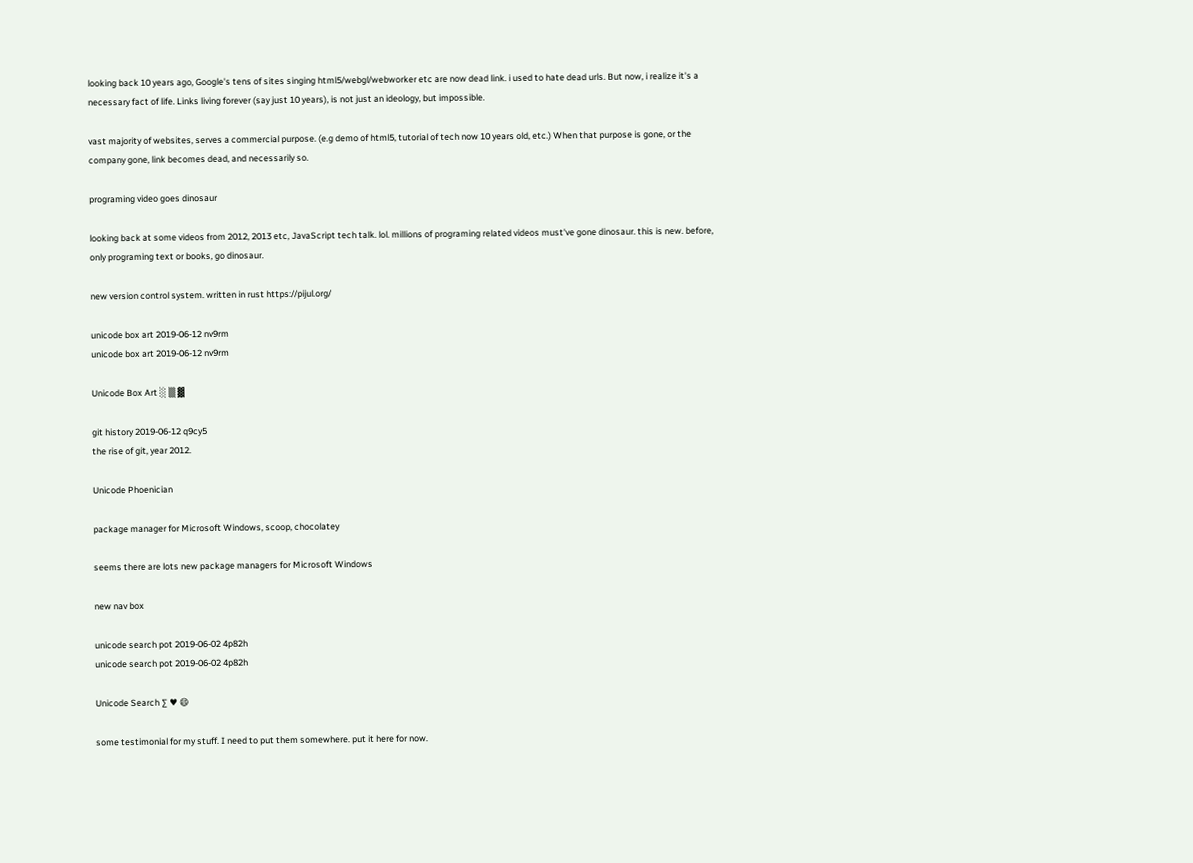looking back 10 years ago, Google's tens of sites singing html5/webgl/webworker etc are now dead link. i used to hate dead urls. But now, i realize it's a necessary fact of life. Links living forever (say just 10 years), is not just an ideology, but impossible.

vast majority of websites, serves a commercial purpose. (e.g demo of html5, tutorial of tech now 10 years old, etc.) When that purpose is gone, or the company gone, link becomes dead, and necessarily so.

programing video goes dinosaur

looking back at some videos from 2012, 2013 etc, JavaScript tech talk. lol. millions of programing related videos must've gone dinosaur. this is new. before, only programing text or books, go dinosaur.

new version control system. written in rust https://pijul.org/

unicode box art 2019-06-12 nv9rm
unicode box art 2019-06-12 nv9rm

Unicode Box Art ░ ▒ ▓

git history 2019-06-12 q9cy5
the rise of git, year 2012.

Unicode Phoenician

package manager for Microsoft Windows, scoop, chocolatey

seems there are lots new package managers for Microsoft Windows

new nav box

unicode search pot 2019-06-02 4p82h
unicode search pot 2019-06-02 4p82h

Unicode Search ∑ ♥ 😄

some testimonial for my stuff. I need to put them somewhere. put it here for now.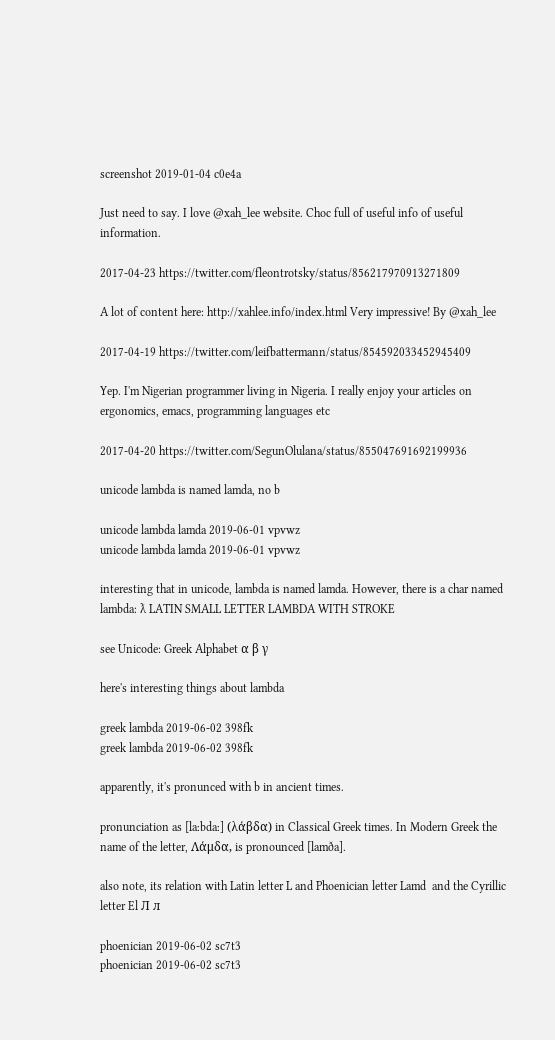screenshot 2019-01-04 c0e4a

Just need to say. I love @xah_lee website. Choc full of useful info of useful information.

2017-04-23 https://twitter.com/fleontrotsky/status/856217970913271809

A lot of content here: http://xahlee.info/index.html Very impressive! By @xah_lee

2017-04-19 https://twitter.com/leifbattermann/status/854592033452945409

Yep. I'm Nigerian programmer living in Nigeria. I really enjoy your articles on ergonomics, emacs, programming languages etc

2017-04-20 https://twitter.com/SegunOlulana/status/855047691692199936

unicode lambda is named lamda, no b

unicode lambda lamda 2019-06-01 vpvwz
unicode lambda lamda 2019-06-01 vpvwz

interesting that in unicode, lambda is named lamda. However, there is a char named lambda: ƛ LATIN SMALL LETTER LAMBDA WITH STROKE

see Unicode: Greek Alphabet α β γ

here's interesting things about lambda

greek lambda 2019-06-02 398fk
greek lambda 2019-06-02 398fk

apparently, it's pronunced with b in ancient times.

pronunciation as [laːbdaː] (λάβδα) in Classical Greek times. In Modern Greek the name of the letter, Λάμδα, is pronounced [lamða].

also note, its relation with Latin letter L and Phoenician letter Lamd  and the Cyrillic letter El Л л

phoenician 2019-06-02 sc7t3
phoenician 2019-06-02 sc7t3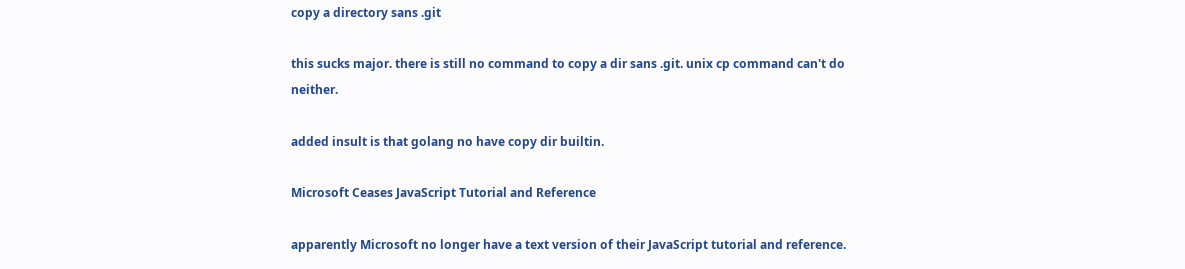copy a directory sans .git

this sucks major. there is still no command to copy a dir sans .git. unix cp command can't do neither.

added insult is that golang no have copy dir builtin.

Microsoft Ceases JavaScript Tutorial and Reference

apparently Microsoft no longer have a text version of their JavaScript tutorial and reference.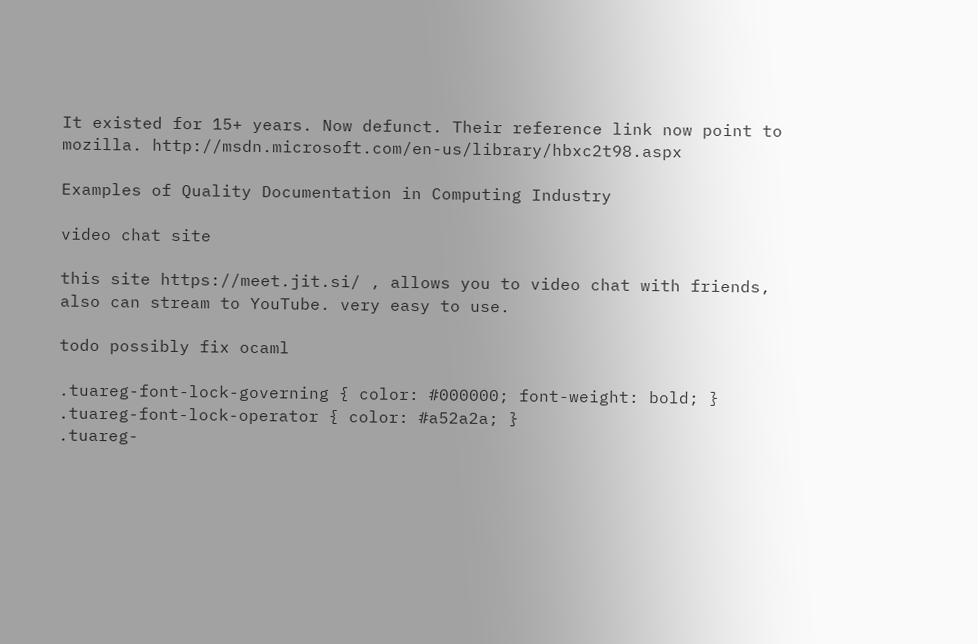It existed for 15+ years. Now defunct. Their reference link now point to mozilla. http://msdn.microsoft.com/en-us/library/hbxc2t98.aspx

Examples of Quality Documentation in Computing Industry

video chat site

this site https://meet.jit.si/ , allows you to video chat with friends, also can stream to YouTube. very easy to use.

todo possibly fix ocaml

.tuareg-font-lock-governing { color: #000000; font-weight: bold; }
.tuareg-font-lock-operator { color: #a52a2a; }
.tuareg-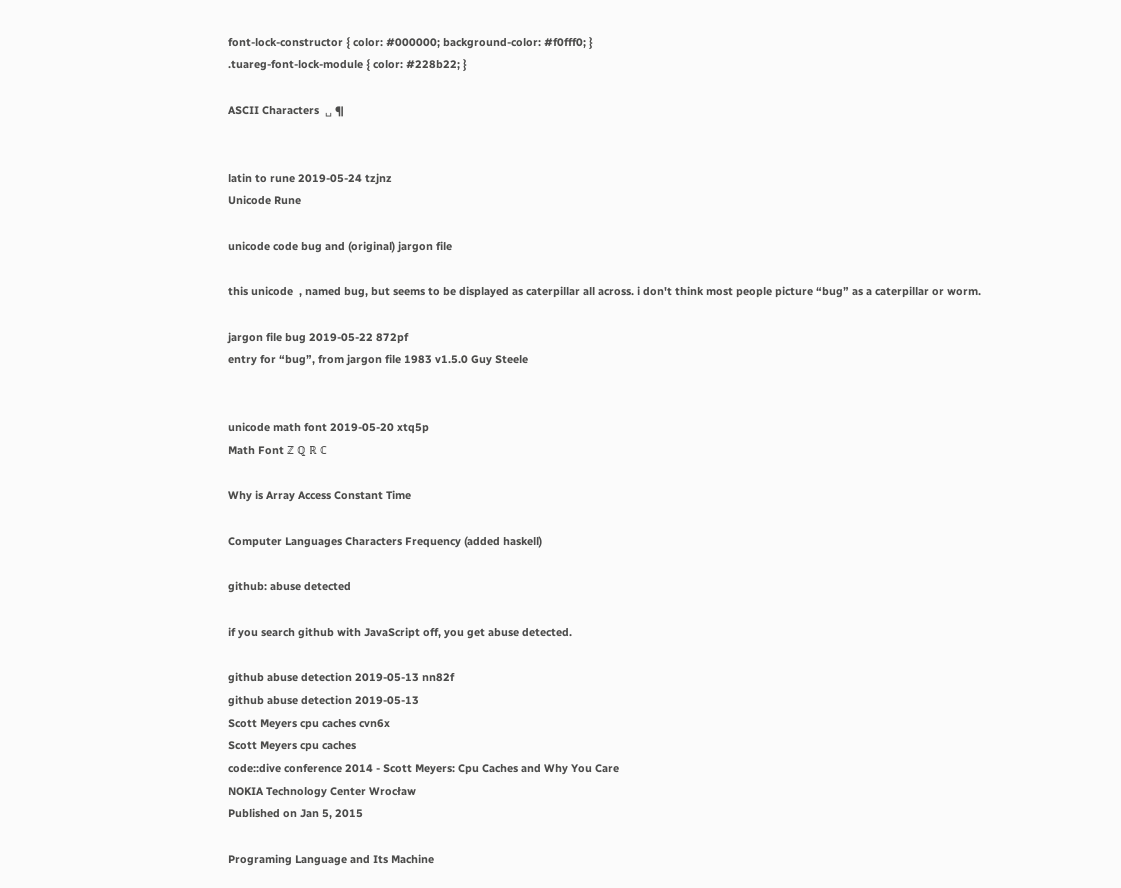font-lock-constructor { color: #000000; background-color: #f0fff0; }
.tuareg-font-lock-module { color: #228b22; }

ASCII Characters  ␣ ¶


latin to rune 2019-05-24 tzjnz
Unicode Rune

unicode code bug and (original) jargon file

this unicode  , named bug, but seems to be displayed as caterpillar all across. i don't think most people picture “bug” as a caterpillar or worm.

jargon file bug 2019-05-22 872pf
entry for “bug”, from jargon file 1983 v1.5.0 Guy Steele


unicode math font 2019-05-20 xtq5p
Math Font ℤ ℚ ℝ ℂ

Why is Array Access Constant Time

Computer Languages Characters Frequency (added haskell)

github: abuse detected

if you search github with JavaScript off, you get abuse detected.

github abuse detection 2019-05-13 nn82f
github abuse detection 2019-05-13
Scott Meyers cpu caches cvn6x
Scott Meyers cpu caches
code::dive conference 2014 - Scott Meyers: Cpu Caches and Why You Care
NOKIA Technology Center Wrocław
Published on Jan 5, 2015

Programing Language and Its Machine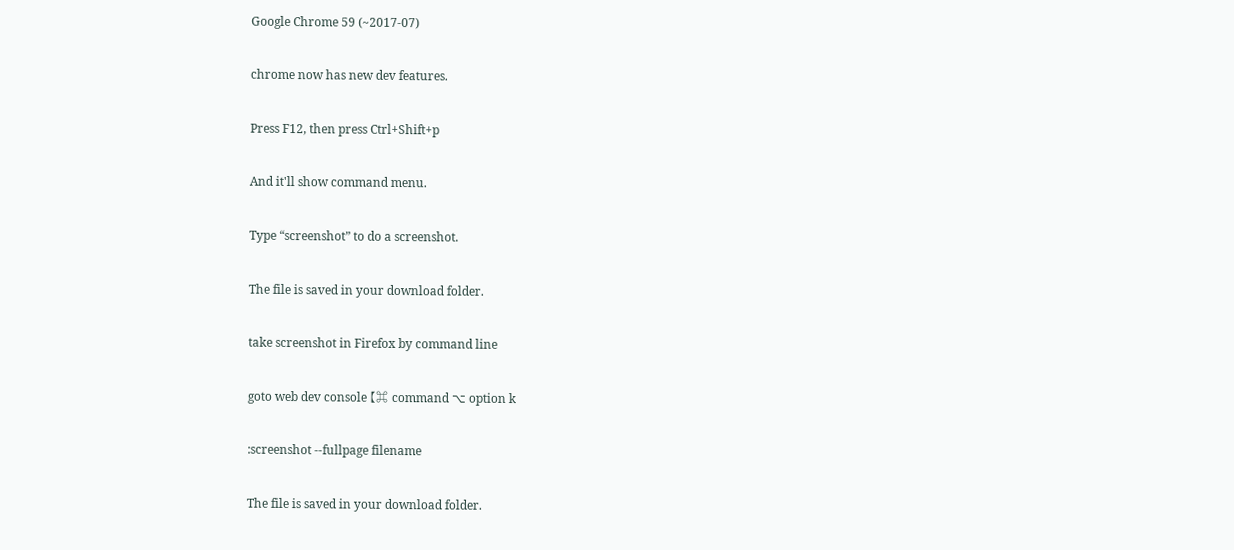Google Chrome 59 (~2017-07)

chrome now has new dev features.

Press F12, then press Ctrl+Shift+p

And it'll show command menu.

Type “screenshot” to do a screenshot.

The file is saved in your download folder.

take screenshot in Firefox by command line

goto web dev console 【⌘ command ⌥ option k

:screenshot --fullpage filename

The file is saved in your download folder.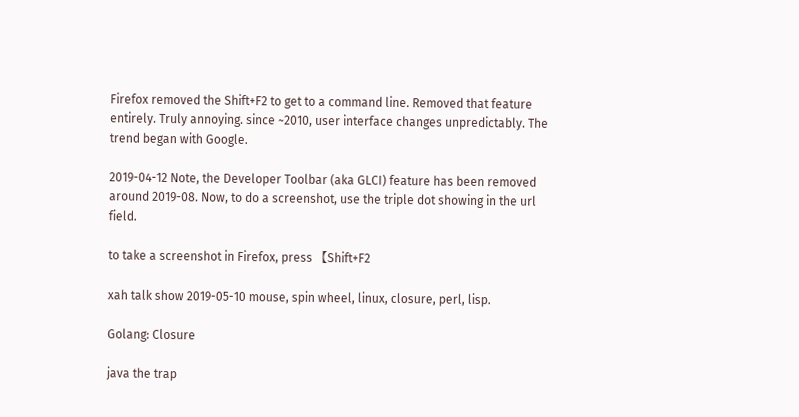Firefox removed the Shift+F2 to get to a command line. Removed that feature entirely. Truly annoying. since ~2010, user interface changes unpredictably. The trend began with Google.

2019-04-12 Note, the Developer Toolbar (aka GLCI) feature has been removed around 2019-08. Now, to do a screenshot, use the triple dot showing in the url field.

to take a screenshot in Firefox, press 【Shift+F2

xah talk show 2019-05-10 mouse, spin wheel, linux, closure, perl, lisp.

Golang: Closure

java the trap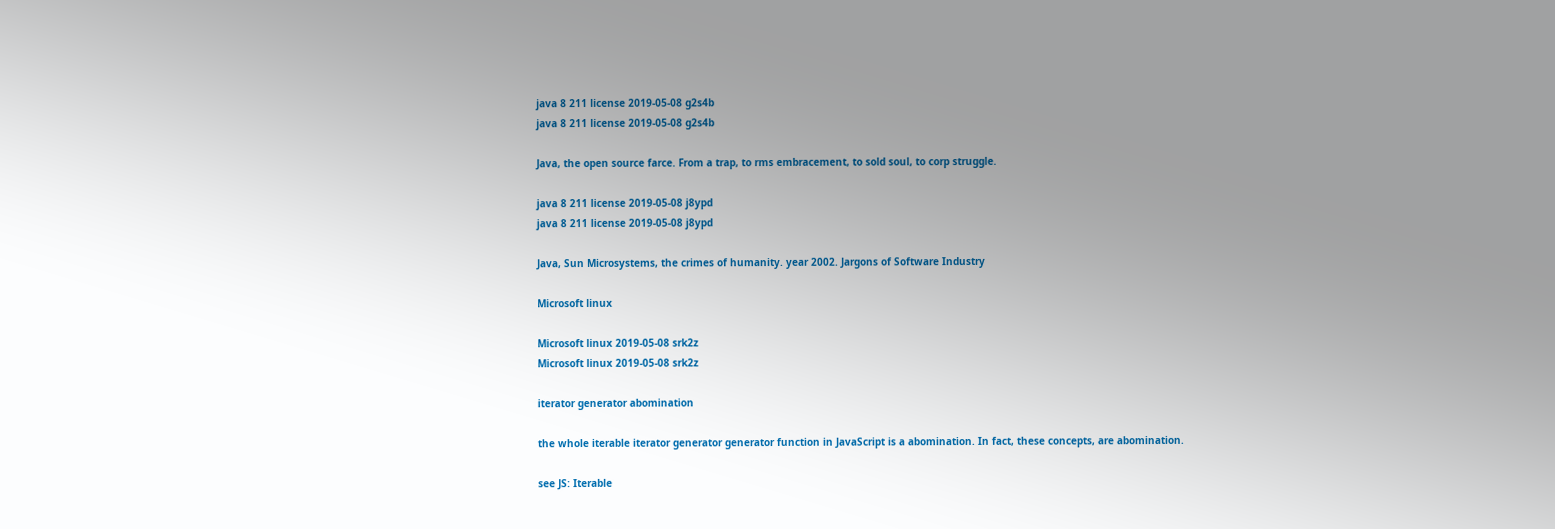java 8 211 license 2019-05-08 g2s4b
java 8 211 license 2019-05-08 g2s4b

Java, the open source farce. From a trap, to rms embracement, to sold soul, to corp struggle.

java 8 211 license 2019-05-08 j8ypd
java 8 211 license 2019-05-08 j8ypd

Java, Sun Microsystems, the crimes of humanity. year 2002. Jargons of Software Industry

Microsoft linux

Microsoft linux 2019-05-08 srk2z
Microsoft linux 2019-05-08 srk2z

iterator generator abomination

the whole iterable iterator generator generator function in JavaScript is a abomination. In fact, these concepts, are abomination.

see JS: Iterable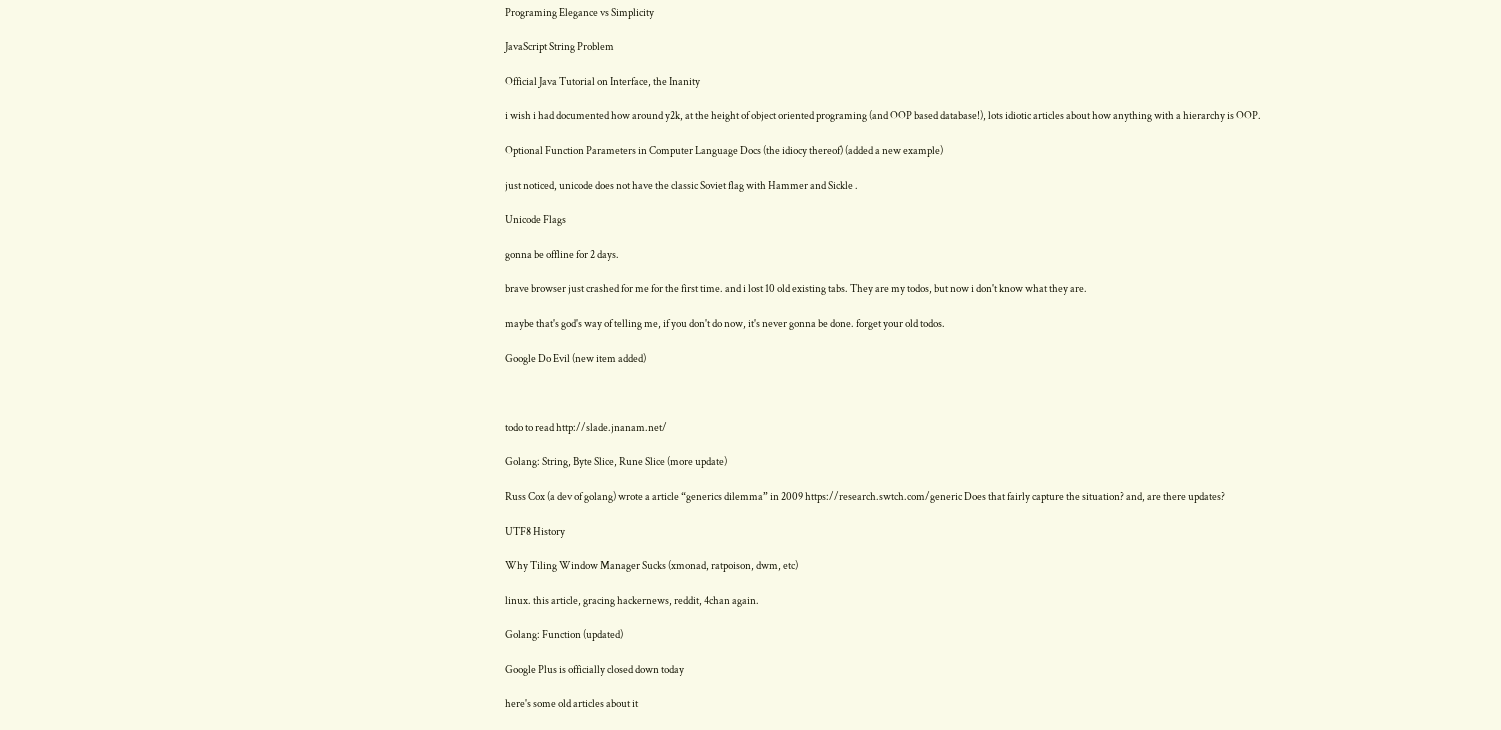Programing Elegance vs Simplicity

JavaScript String Problem

Official Java Tutorial on Interface, the Inanity

i wish i had documented how around y2k, at the height of object oriented programing (and OOP based database!), lots idiotic articles about how anything with a hierarchy is OOP.

Optional Function Parameters in Computer Language Docs (the idiocy thereof) (added a new example)

just noticed, unicode does not have the classic Soviet flag with Hammer and Sickle .

Unicode Flags

gonna be offline for 2 days.

brave browser just crashed for me for the first time. and i lost 10 old existing tabs. They are my todos, but now i don't know what they are.

maybe that's god's way of telling me, if you don't do now, it's never gonna be done. forget your old todos.

Google Do Evil (new item added)



todo to read http://slade.jnanam.net/

Golang: String, Byte Slice, Rune Slice (more update)

Russ Cox (a dev of golang) wrote a article “generics dilemma” in 2009 https://research.swtch.com/generic Does that fairly capture the situation? and, are there updates?

UTF8 History

Why Tiling Window Manager Sucks (xmonad, ratpoison, dwm, etc)

linux. this article, gracing hackernews, reddit, 4chan again.

Golang: Function (updated)

Google Plus is officially closed down today

here's some old articles about it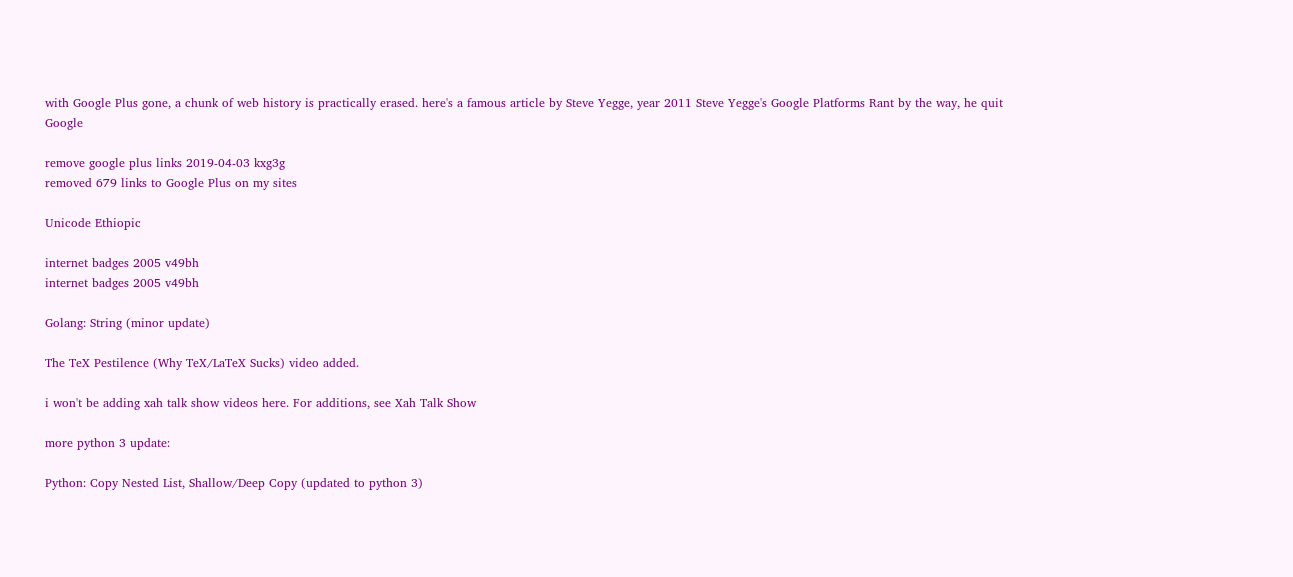with Google Plus gone, a chunk of web history is practically erased. here's a famous article by Steve Yegge, year 2011 Steve Yegge's Google Platforms Rant by the way, he quit Google

remove google plus links 2019-04-03 kxg3g
removed 679 links to Google Plus on my sites

Unicode Ethiopic

internet badges 2005 v49bh
internet badges 2005 v49bh

Golang: String (minor update)

The TeX Pestilence (Why TeX/LaTeX Sucks) video added.

i won't be adding xah talk show videos here. For additions, see Xah Talk Show

more python 3 update:

Python: Copy Nested List, Shallow/Deep Copy (updated to python 3)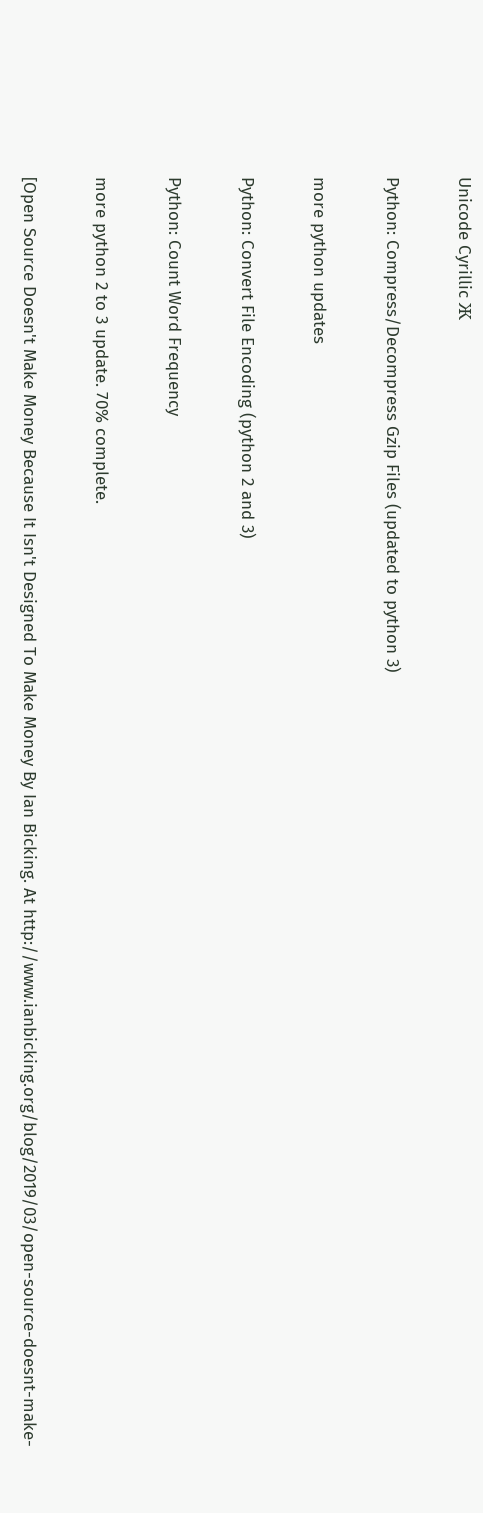Unicode Cyrillic Ж

Python: Compress/Decompress Gzip Files (updated to python 3)

more python updates

Python: Convert File Encoding (python 2 and 3)

Python: Count Word Frequency

more python 2 to 3 update. 70% complete.

[Open Source Doesn't Make Money Because It Isn't Designed To Make Money By Ian Bicking. At http://www.ianbicking.org/blog/2019/03/open-source-doesnt-make-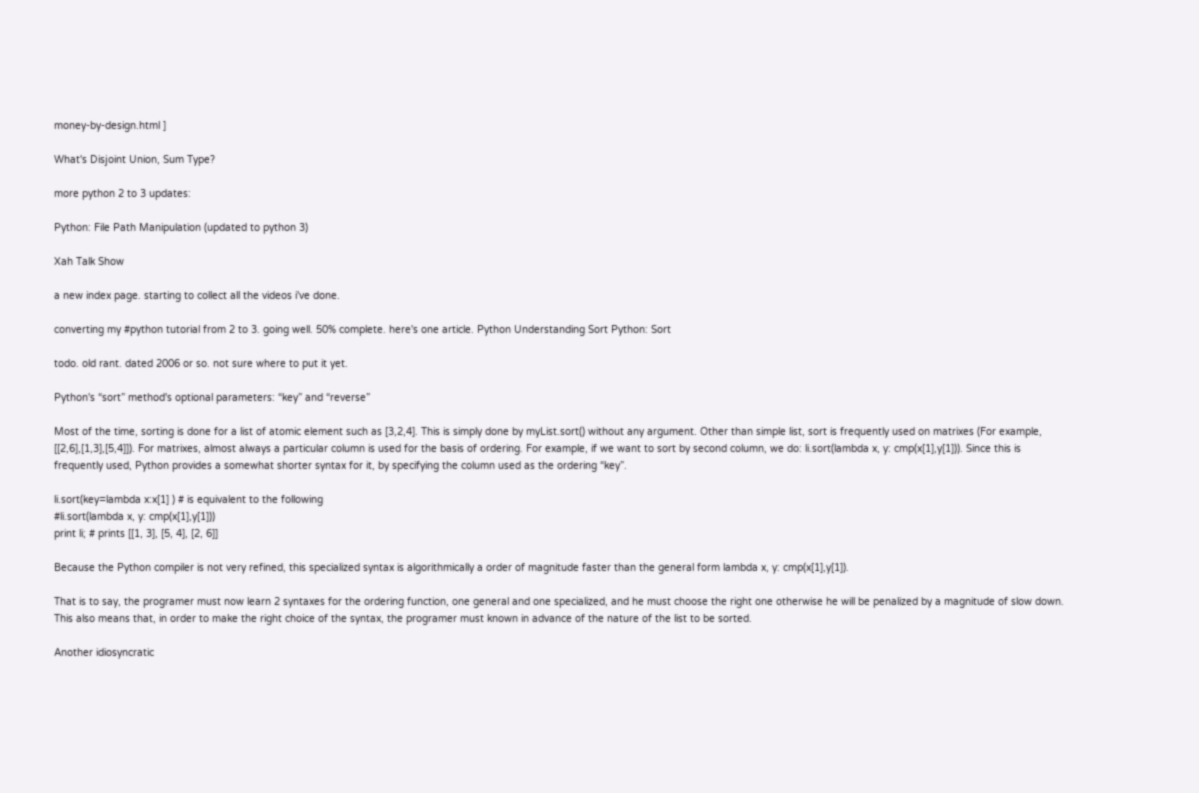money-by-design.html ]

What's Disjoint Union, Sum Type?

more python 2 to 3 updates:

Python: File Path Manipulation (updated to python 3)

Xah Talk Show

a new index page. starting to collect all the videos i've done.

converting my #python tutorial from 2 to 3. going well. 50% complete. here's one article. Python Understanding Sort Python: Sort

todo. old rant. dated 2006 or so. not sure where to put it yet.

Python's “sort” method's optional parameters: “key” and “reverse”

Most of the time, sorting is done for a list of atomic element such as [3,2,4]. This is simply done by myList.sort() without any argument. Other than simple list, sort is frequently used on matrixes (For example, [[2,6],[1,3],[5,4]]). For matrixes, almost always a particular column is used for the basis of ordering. For example, if we want to sort by second column, we do: li.sort(lambda x, y: cmp(x[1],y[1])). Since this is frequently used, Python provides a somewhat shorter syntax for it, by specifying the column used as the ordering “key”.

li.sort(key=lambda x:x[1] ) # is equivalent to the following
#li.sort(lambda x, y: cmp(x[1],y[1]))
print li; # prints [[1, 3], [5, 4], [2, 6]]

Because the Python compiler is not very refined, this specialized syntax is algorithmically a order of magnitude faster than the general form lambda x, y: cmp(x[1],y[1]).

That is to say, the programer must now learn 2 syntaxes for the ordering function, one general and one specialized, and he must choose the right one otherwise he will be penalized by a magnitude of slow down. This also means that, in order to make the right choice of the syntax, the programer must known in advance of the nature of the list to be sorted.

Another idiosyncratic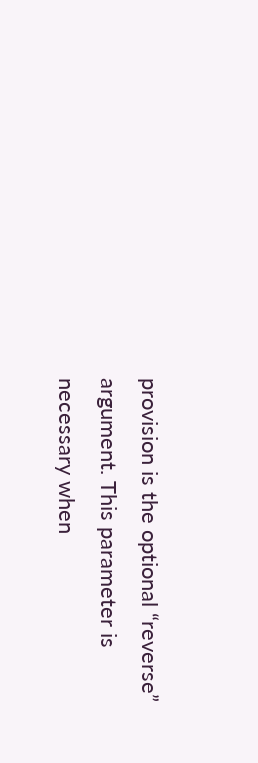provision is the optional “reverse” argument. This parameter is necessary when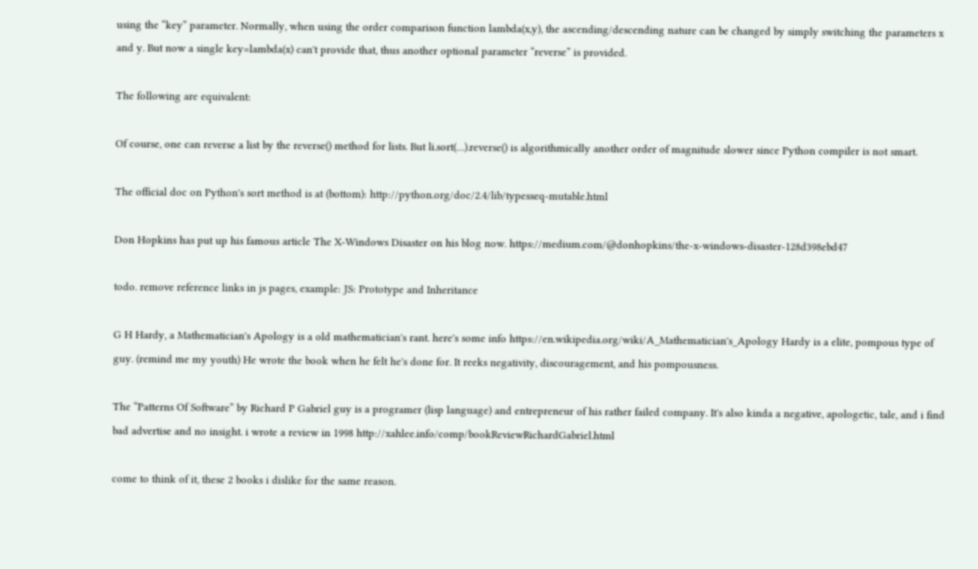using the “key” parameter. Normally, when using the order comparison function lambda(x,y), the ascending/descending nature can be changed by simply switching the parameters x and y. But now a single key=lambda(x) can't provide that, thus another optional parameter “reverse” is provided.

The following are equivalent:

Of course, one can reverse a list by the reverse() method for lists. But li.sort(…).reverse() is algorithmically another order of magnitude slower since Python compiler is not smart.

The official doc on Python's sort method is at (bottom): http://python.org/doc/2.4/lib/typesseq-mutable.html

Don Hopkins has put up his famous article The X-Windows Disaster on his blog now. https://medium.com/@donhopkins/the-x-windows-disaster-128d398ebd47

todo. remove reference links in js pages, example: JS: Prototype and Inheritance

G H Hardy, a Mathematician's Apology is a old mathematician's rant. here's some info https://en.wikipedia.org/wiki/A_Mathematician's_Apology Hardy is a elite, pompous type of guy. (remind me my youth) He wrote the book when he felt he's done for. It reeks negativity, discouragement, and his pompousness.

The “Patterns Of Software” by Richard P Gabriel guy is a programer (lisp language) and entrepreneur of his rather failed company. It's also kinda a negative, apologetic, tale, and i find bad advertise and no insight. i wrote a review in 1998 http://xahlee.info/comp/bookReviewRichardGabriel.html

come to think of it, these 2 books i dislike for the same reason.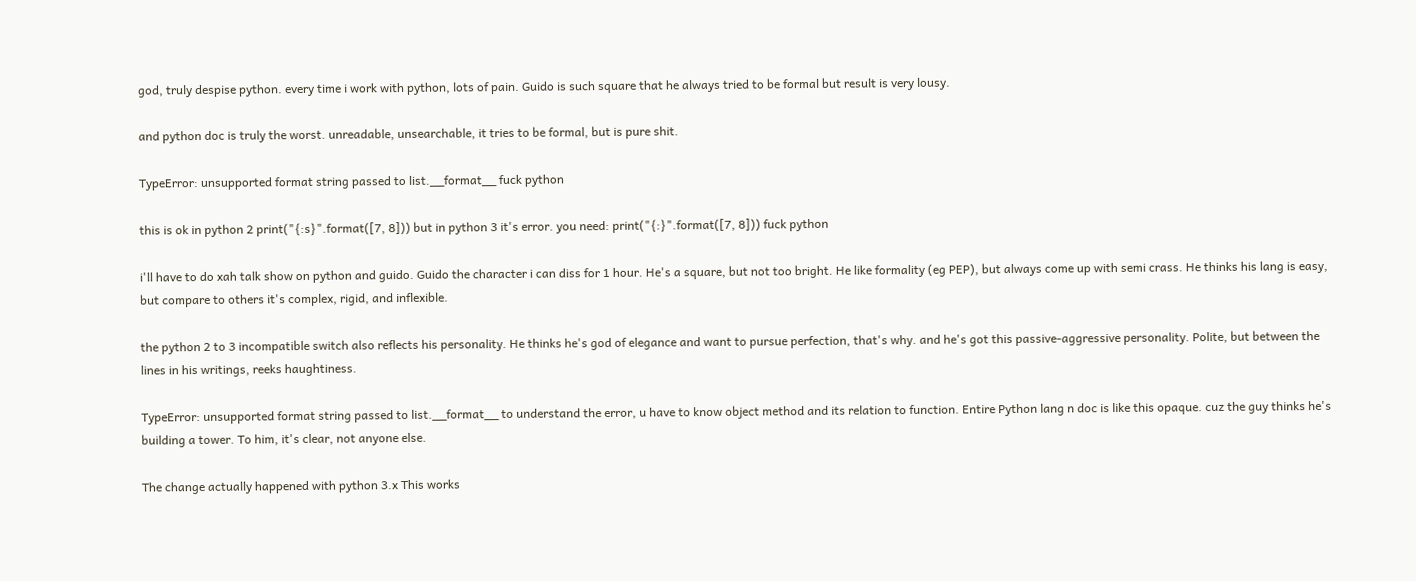god, truly despise python. every time i work with python, lots of pain. Guido is such square that he always tried to be formal but result is very lousy.

and python doc is truly the worst. unreadable, unsearchable, it tries to be formal, but is pure shit.

TypeError: unsupported format string passed to list.__format__ fuck python

this is ok in python 2 print("{:s}".format([7, 8])) but in python 3 it's error. you need: print("{:}".format([7, 8])) fuck python

i'll have to do xah talk show on python and guido. Guido the character i can diss for 1 hour. He's a square, but not too bright. He like formality (eg PEP), but always come up with semi crass. He thinks his lang is easy, but compare to others it's complex, rigid, and inflexible.

the python 2 to 3 incompatible switch also reflects his personality. He thinks he's god of elegance and want to pursue perfection, that's why. and he's got this passive-aggressive personality. Polite, but between the lines in his writings, reeks haughtiness.

TypeError: unsupported format string passed to list.__format__ to understand the error, u have to know object method and its relation to function. Entire Python lang n doc is like this opaque. cuz the guy thinks he's building a tower. To him, it's clear, not anyone else.

The change actually happened with python 3.x This works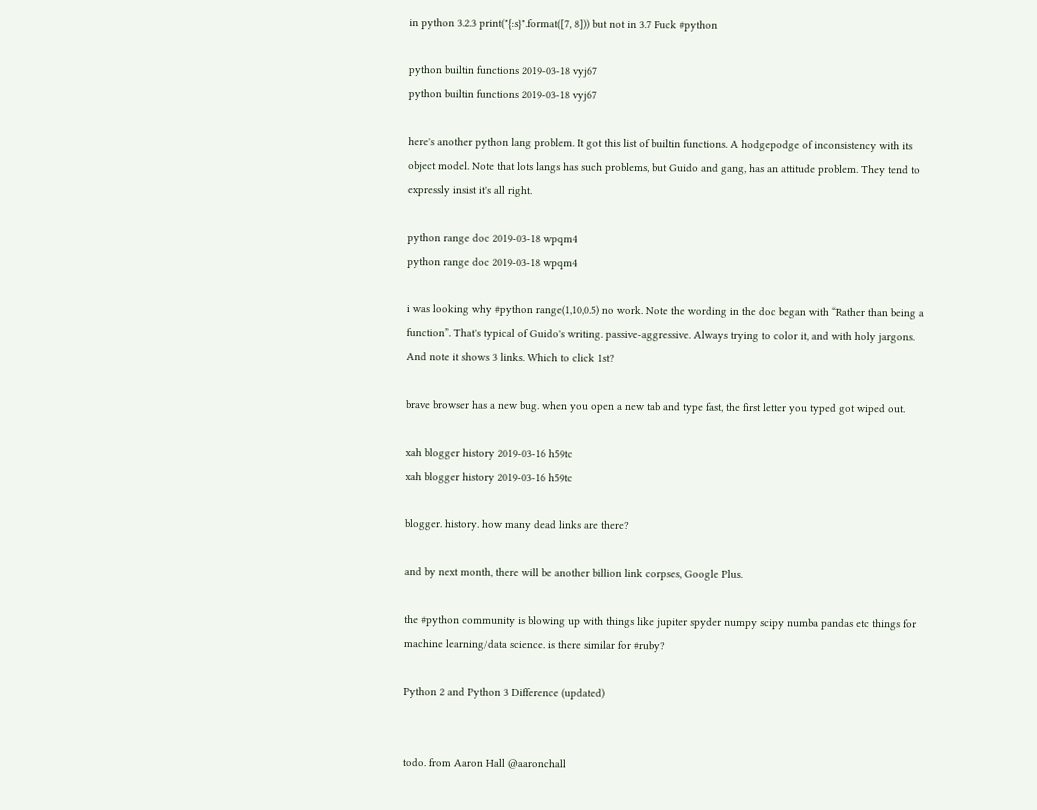in python 3.2.3 print("{:s}".format([7, 8])) but not in 3.7 Fuck #python

python builtin functions 2019-03-18 vyj67
python builtin functions 2019-03-18 vyj67

here's another python lang problem. It got this list of builtin functions. A hodgepodge of inconsistency with its object model. Note that lots langs has such problems, but Guido and gang, has an attitude problem. They tend to expressly insist it's all right.

python range doc 2019-03-18 wpqm4
python range doc 2019-03-18 wpqm4

i was looking why #python range(1,10,0.5) no work. Note the wording in the doc began with “Rather than being a function”. That's typical of Guido's writing. passive-aggressive. Always trying to color it, and with holy jargons. And note it shows 3 links. Which to click 1st?

brave browser has a new bug. when you open a new tab and type fast, the first letter you typed got wiped out.

xah blogger history 2019-03-16 h59tc
xah blogger history 2019-03-16 h59tc

blogger. history. how many dead links are there?

and by next month, there will be another billion link corpses, Google Plus.

the #python community is blowing up with things like jupiter spyder numpy scipy numba pandas etc things for machine learning/data science. is there similar for #ruby?

Python 2 and Python 3 Difference (updated)


todo. from Aaron Hall @aaronchall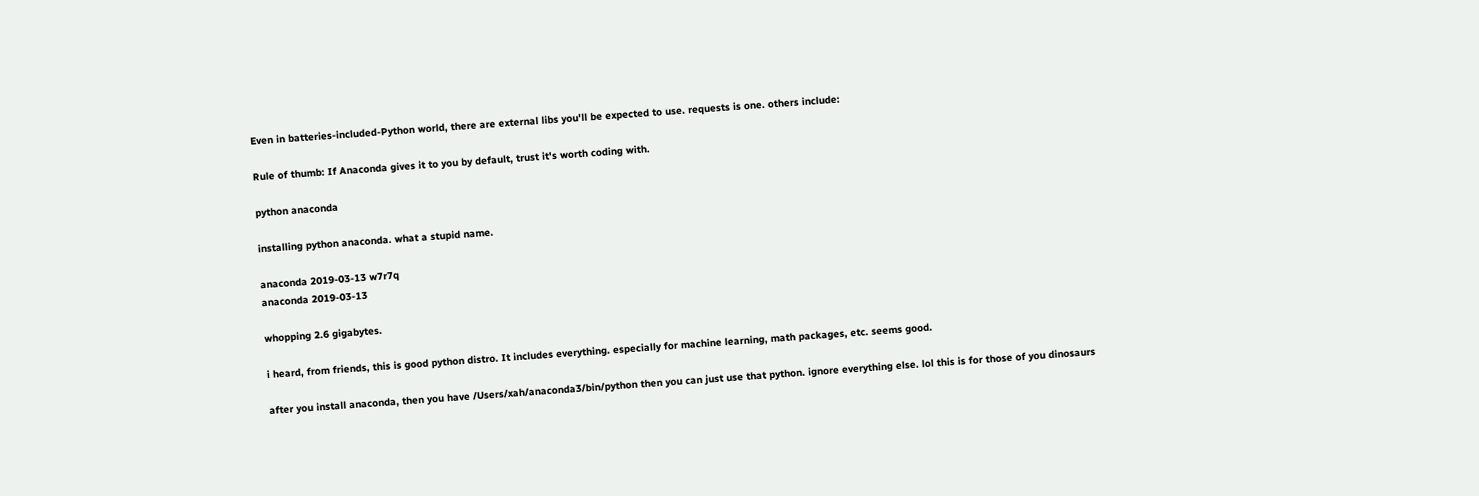Even in batteries-included-Python world, there are external libs you'll be expected to use. requests is one. others include:

Rule of thumb: If Anaconda gives it to you by default, trust it's worth coding with.

python anaconda

installing python anaconda. what a stupid name.

anaconda 2019-03-13 w7r7q
anaconda 2019-03-13

whopping 2.6 gigabytes.

i heard, from friends, this is good python distro. It includes everything. especially for machine learning, math packages, etc. seems good.

after you install anaconda, then you have /Users/xah/anaconda3/bin/python then you can just use that python. ignore everything else. lol this is for those of you dinosaurs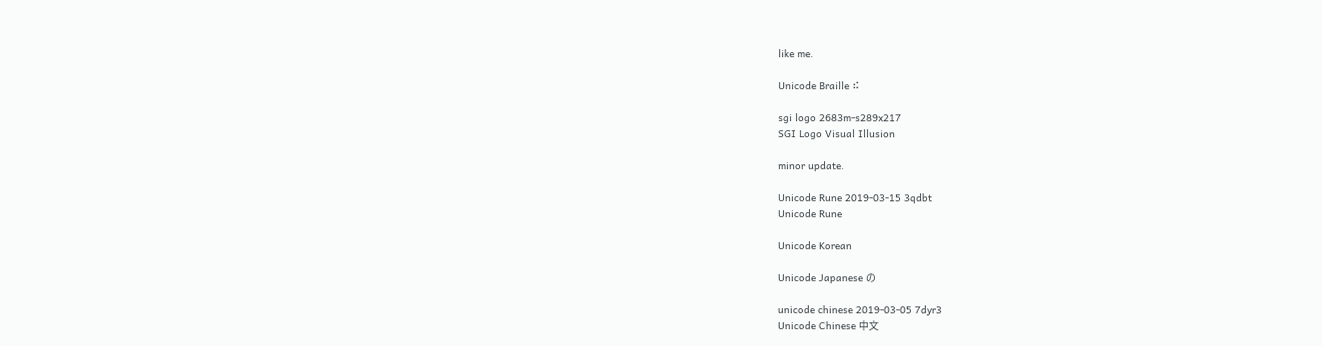like me.

Unicode Braille ⠮

sgi logo 2683m-s289x217
SGI Logo Visual Illusion

minor update.

Unicode Rune 2019-03-15 3qdbt
Unicode Rune

Unicode Korean

Unicode Japanese の

unicode chinese 2019-03-05 7dyr3
Unicode Chinese 中文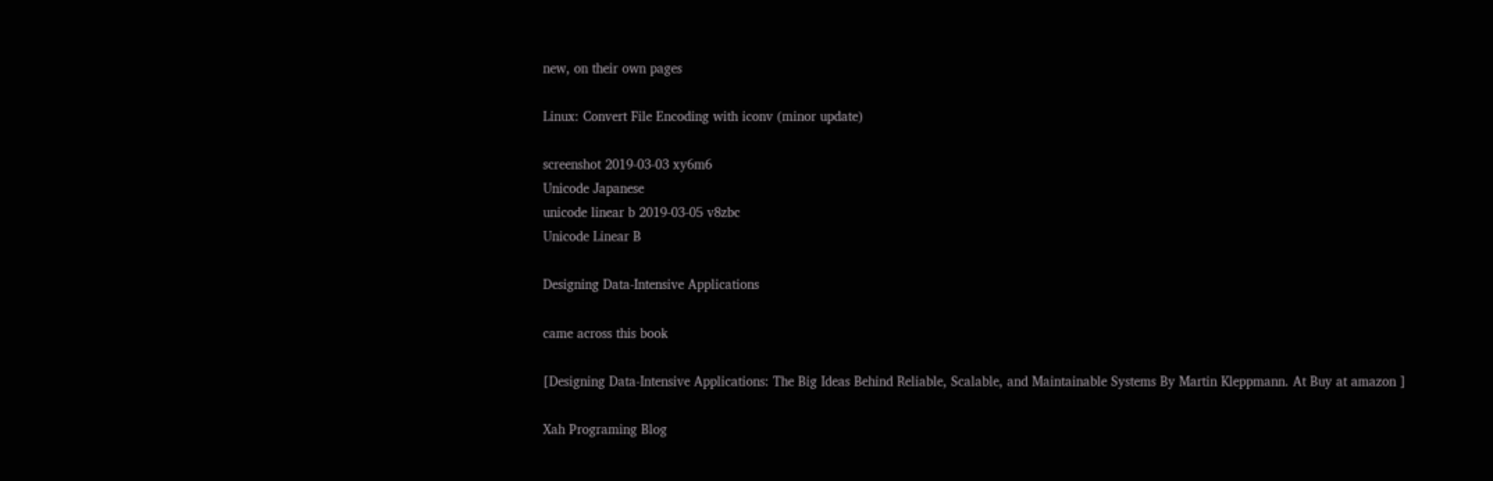new, on their own pages

Linux: Convert File Encoding with iconv (minor update)

screenshot 2019-03-03 xy6m6
Unicode Japanese
unicode linear b 2019-03-05 v8zbc
Unicode Linear B

Designing Data-Intensive Applications

came across this book

[Designing Data-Intensive Applications: The Big Ideas Behind Reliable, Scalable, and Maintainable Systems By Martin Kleppmann. At Buy at amazon ]

Xah Programing Blog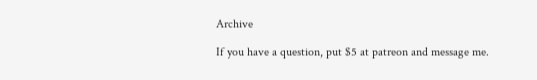Archive

If you have a question, put $5 at patreon and message me.